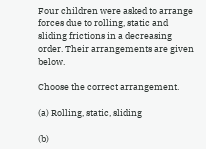Four children were asked to arrange forces due to rolling, static and sliding frictions in a decreasing order. Their arrangements are given below.

Choose the correct arrangement.

(a) Rolling, static, sliding

(b)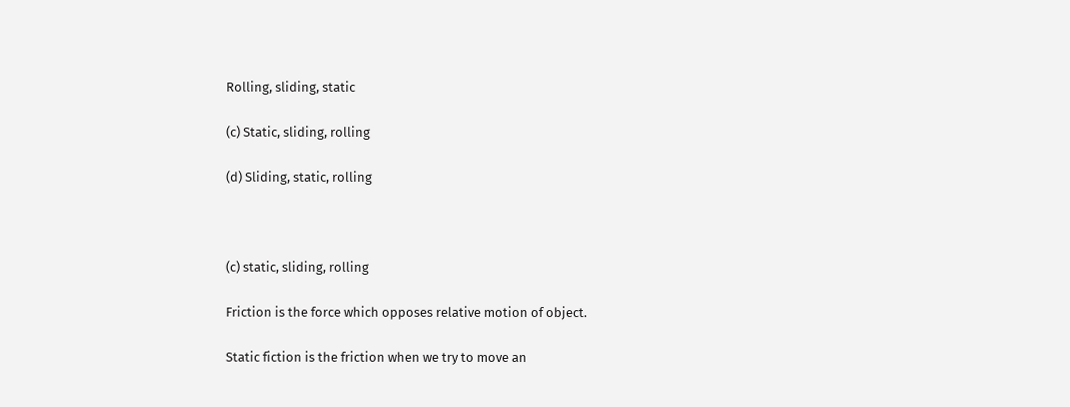Rolling, sliding, static

(c) Static, sliding, rolling

(d) Sliding, static, rolling



(c) static, sliding, rolling

Friction is the force which opposes relative motion of object.

Static fiction is the friction when we try to move an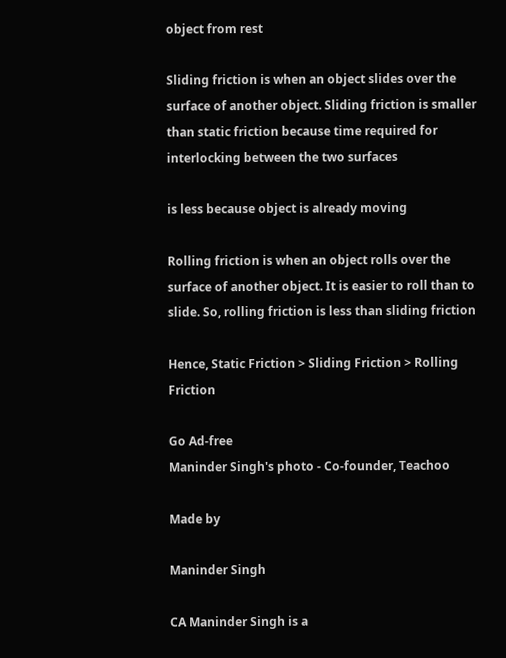object from rest

Sliding friction is when an object slides over the surface of another object. Sliding friction is smaller than static friction because time required for interlocking between the two surfaces

is less because object is already moving

Rolling friction is when an object rolls over the surface of another object. It is easier to roll than to slide. So, rolling friction is less than sliding friction

Hence, Static Friction > Sliding Friction > Rolling Friction

Go Ad-free
Maninder Singh's photo - Co-founder, Teachoo

Made by

Maninder Singh

CA Maninder Singh is a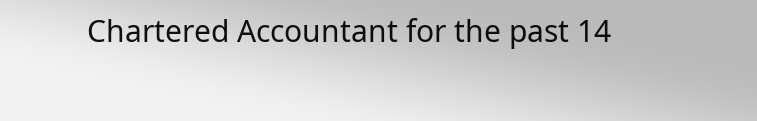Chartered Accountant for the past 14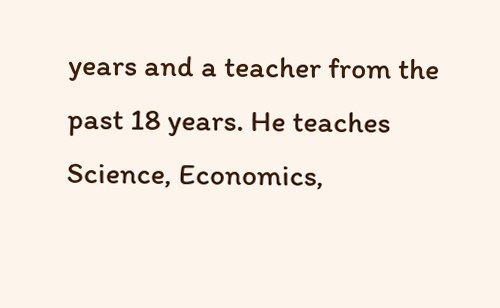years and a teacher from the past 18 years. He teaches Science, Economics,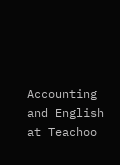Accounting and English at Teachoo